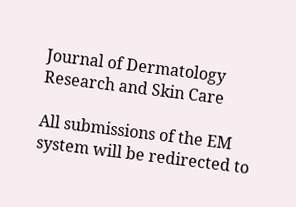Journal of Dermatology Research and Skin Care

All submissions of the EM system will be redirected to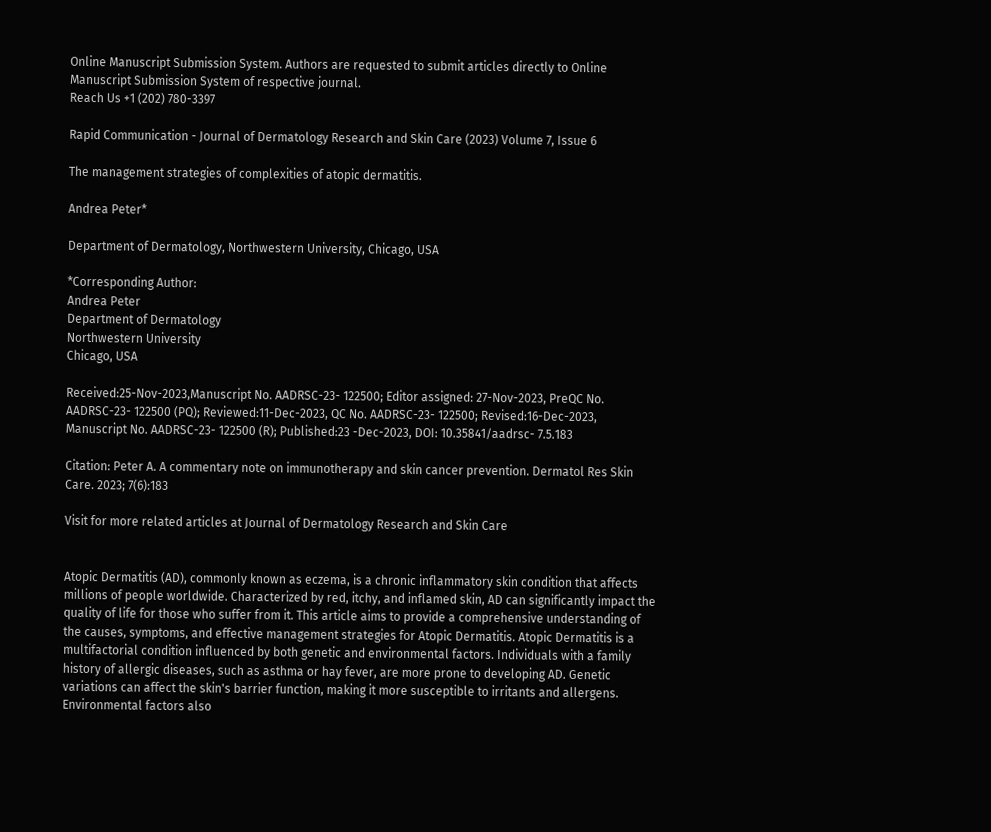Online Manuscript Submission System. Authors are requested to submit articles directly to Online Manuscript Submission System of respective journal.
Reach Us +1 (202) 780-3397

Rapid Communication - Journal of Dermatology Research and Skin Care (2023) Volume 7, Issue 6

The management strategies of complexities of atopic dermatitis.

Andrea Peter*

Department of Dermatology, Northwestern University, Chicago, USA

*Corresponding Author:
Andrea Peter
Department of Dermatology
Northwestern University
Chicago, USA

Received:25-Nov-2023,Manuscript No. AADRSC-23- 122500; Editor assigned: 27-Nov-2023, PreQC No. AADRSC-23- 122500 (PQ); Reviewed:11-Dec-2023, QC No. AADRSC-23- 122500; Revised:16-Dec-2023, Manuscript No. AADRSC-23- 122500 (R); Published:23 -Dec-2023, DOI: 10.35841/aadrsc- 7.5.183

Citation: Peter A. A commentary note on immunotherapy and skin cancer prevention. Dermatol Res Skin Care. 2023; 7(6):183

Visit for more related articles at Journal of Dermatology Research and Skin Care


Atopic Dermatitis (AD), commonly known as eczema, is a chronic inflammatory skin condition that affects millions of people worldwide. Characterized by red, itchy, and inflamed skin, AD can significantly impact the quality of life for those who suffer from it. This article aims to provide a comprehensive understanding of the causes, symptoms, and effective management strategies for Atopic Dermatitis. Atopic Dermatitis is a multifactorial condition influenced by both genetic and environmental factors. Individuals with a family history of allergic diseases, such as asthma or hay fever, are more prone to developing AD. Genetic variations can affect the skin's barrier function, making it more susceptible to irritants and allergens. Environmental factors also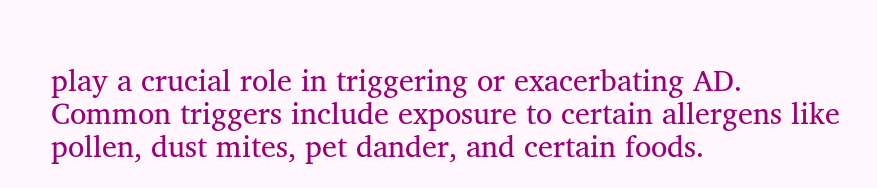play a crucial role in triggering or exacerbating AD. Common triggers include exposure to certain allergens like pollen, dust mites, pet dander, and certain foods.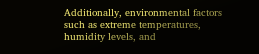Additionally, environmental factors such as extreme temperatures, humidity levels, and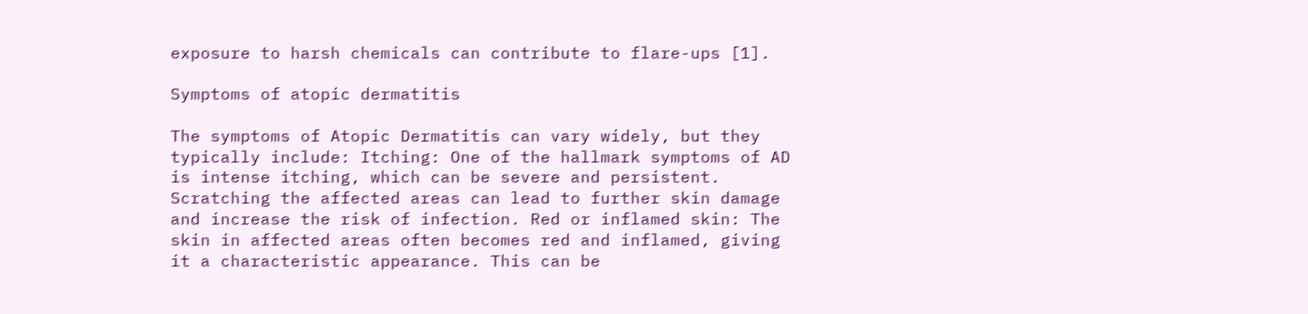exposure to harsh chemicals can contribute to flare-ups [1].

Symptoms of atopic dermatitis

The symptoms of Atopic Dermatitis can vary widely, but they typically include: Itching: One of the hallmark symptoms of AD is intense itching, which can be severe and persistent. Scratching the affected areas can lead to further skin damage and increase the risk of infection. Red or inflamed skin: The skin in affected areas often becomes red and inflamed, giving it a characteristic appearance. This can be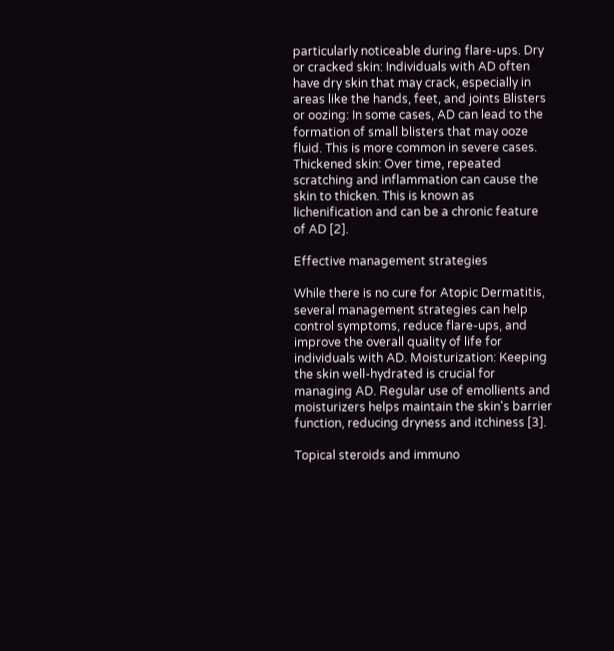particularly noticeable during flare-ups. Dry or cracked skin: Individuals with AD often have dry skin that may crack, especially in areas like the hands, feet, and joints Blisters or oozing: In some cases, AD can lead to the formation of small blisters that may ooze fluid. This is more common in severe cases. Thickened skin: Over time, repeated scratching and inflammation can cause the skin to thicken. This is known as lichenification and can be a chronic feature of AD [2].

Effective management strategies

While there is no cure for Atopic Dermatitis, several management strategies can help control symptoms, reduce flare-ups, and improve the overall quality of life for individuals with AD. Moisturization: Keeping the skin well-hydrated is crucial for managing AD. Regular use of emollients and moisturizers helps maintain the skin's barrier function, reducing dryness and itchiness [3].

Topical steroids and immuno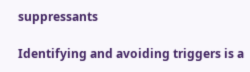suppressants

Identifying and avoiding triggers is a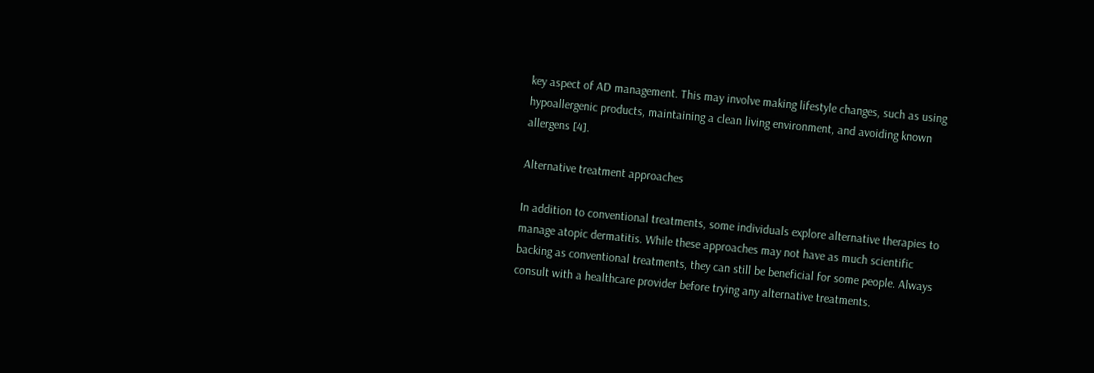key aspect of AD management. This may involve making lifestyle changes, such as using hypoallergenic products, maintaining a clean living environment, and avoiding known allergens [4].

Alternative treatment approaches

In addition to conventional treatments, some individuals explore alternative therapies to manage atopic dermatitis. While these approaches may not have as much scientific backing as conventional treatments, they can still be beneficial for some people. Always consult with a healthcare provider before trying any alternative treatments.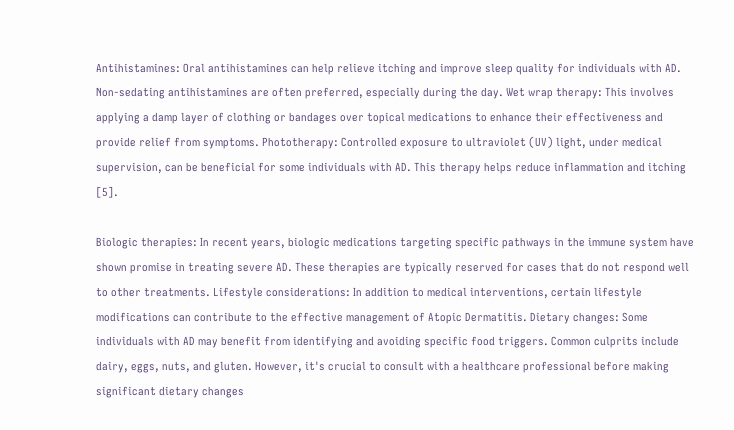Antihistamines: Oral antihistamines can help relieve itching and improve sleep quality for individuals with AD. Non-sedating antihistamines are often preferred, especially during the day. Wet wrap therapy: This involves applying a damp layer of clothing or bandages over topical medications to enhance their effectiveness and provide relief from symptoms. Phototherapy: Controlled exposure to ultraviolet (UV) light, under medical supervision, can be beneficial for some individuals with AD. This therapy helps reduce inflammation and itching [5].

Biologic therapies: In recent years, biologic medications targeting specific pathways in the immune system have shown promise in treating severe AD. These therapies are typically reserved for cases that do not respond well to other treatments. Lifestyle considerations: In addition to medical interventions, certain lifestyle modifications can contribute to the effective management of Atopic Dermatitis. Dietary changes: Some individuals with AD may benefit from identifying and avoiding specific food triggers. Common culprits include dairy, eggs, nuts, and gluten. However, it's crucial to consult with a healthcare professional before making significant dietary changes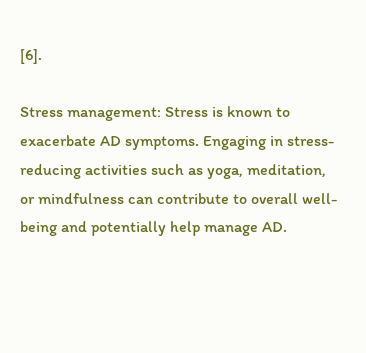[6].

Stress management: Stress is known to exacerbate AD symptoms. Engaging in stress-reducing activities such as yoga, meditation, or mindfulness can contribute to overall well-being and potentially help manage AD.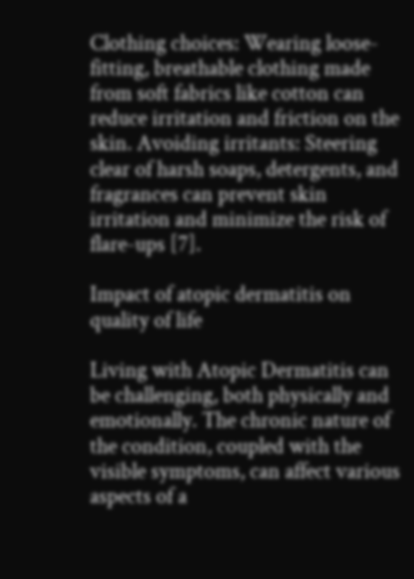Clothing choices: Wearing loose-fitting, breathable clothing made from soft fabrics like cotton can reduce irritation and friction on the skin. Avoiding irritants: Steering clear of harsh soaps, detergents, and fragrances can prevent skin irritation and minimize the risk of flare-ups [7].

Impact of atopic dermatitis on quality of life

Living with Atopic Dermatitis can be challenging, both physically and emotionally. The chronic nature of the condition, coupled with the visible symptoms, can affect various aspects of a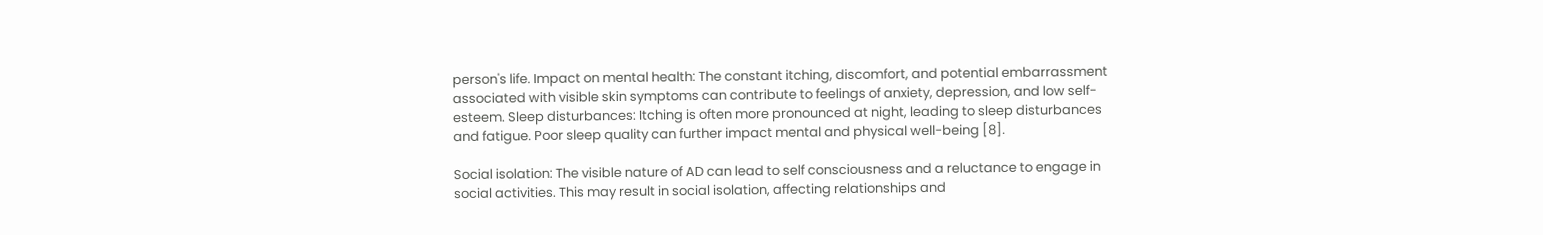person's life. Impact on mental health: The constant itching, discomfort, and potential embarrassment associated with visible skin symptoms can contribute to feelings of anxiety, depression, and low self-esteem. Sleep disturbances: Itching is often more pronounced at night, leading to sleep disturbances and fatigue. Poor sleep quality can further impact mental and physical well-being [8].

Social isolation: The visible nature of AD can lead to self consciousness and a reluctance to engage in social activities. This may result in social isolation, affecting relationships and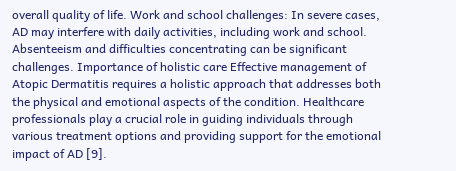overall quality of life. Work and school challenges: In severe cases, AD may interfere with daily activities, including work and school. Absenteeism and difficulties concentrating can be significant challenges. Importance of holistic care Effective management of Atopic Dermatitis requires a holistic approach that addresses both the physical and emotional aspects of the condition. Healthcare professionals play a crucial role in guiding individuals through various treatment options and providing support for the emotional impact of AD [9].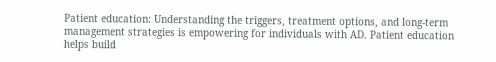Patient education: Understanding the triggers, treatment options, and long-term management strategies is empowering for individuals with AD. Patient education helps build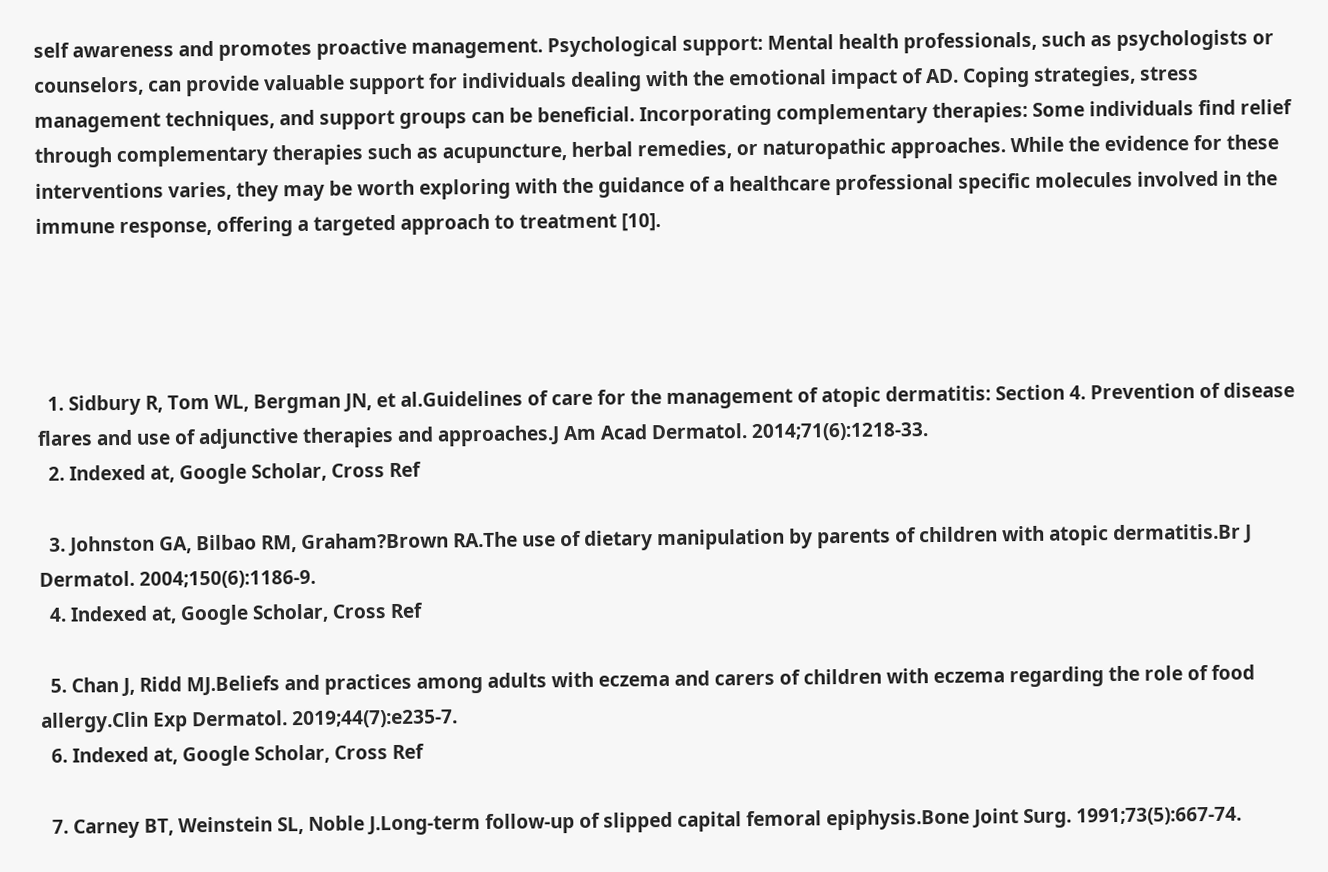self awareness and promotes proactive management. Psychological support: Mental health professionals, such as psychologists or counselors, can provide valuable support for individuals dealing with the emotional impact of AD. Coping strategies, stress management techniques, and support groups can be beneficial. Incorporating complementary therapies: Some individuals find relief through complementary therapies such as acupuncture, herbal remedies, or naturopathic approaches. While the evidence for these interventions varies, they may be worth exploring with the guidance of a healthcare professional specific molecules involved in the immune response, offering a targeted approach to treatment [10].




  1. Sidbury R, Tom WL, Bergman JN, et al.Guidelines of care for the management of atopic dermatitis: Section 4. Prevention of disease flares and use of adjunctive therapies and approaches.J Am Acad Dermatol. 2014;71(6):1218-33.
  2. Indexed at, Google Scholar, Cross Ref

  3. Johnston GA, Bilbao RM, Graham?Brown RA.The use of dietary manipulation by parents of children with atopic dermatitis.Br J Dermatol. 2004;150(6):1186-9.
  4. Indexed at, Google Scholar, Cross Ref

  5. Chan J, Ridd MJ.Beliefs and practices among adults with eczema and carers of children with eczema regarding the role of food allergy.Clin Exp Dermatol. 2019;44(7):e235-7.
  6. Indexed at, Google Scholar, Cross Ref

  7. Carney BT, Weinstein SL, Noble J.Long-term follow-up of slipped capital femoral epiphysis.Bone Joint Surg. 1991;73(5):667-74.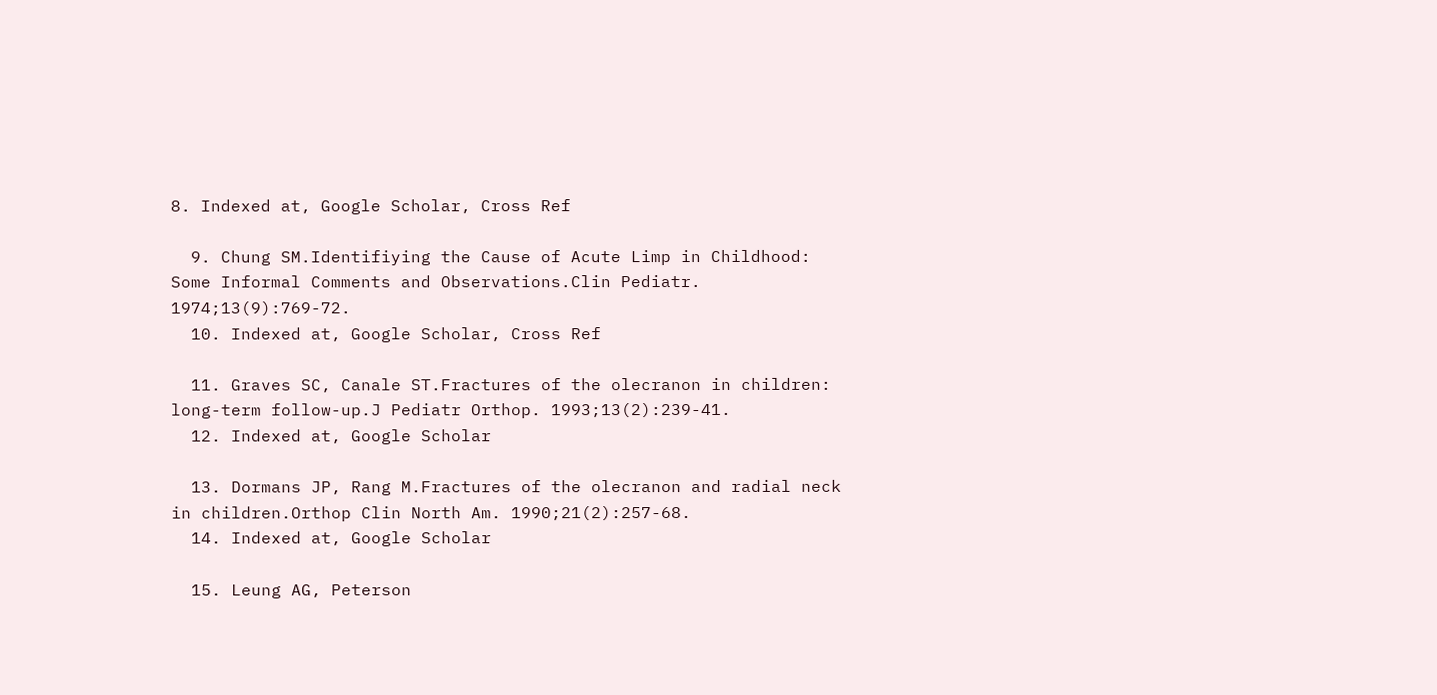8. Indexed at, Google Scholar, Cross Ref

  9. Chung SM.Identifiying the Cause of Acute Limp in Childhood: Some Informal Comments and Observations.Clin Pediatr. 1974;13(9):769-72.
  10. Indexed at, Google Scholar, Cross Ref

  11. Graves SC, Canale ST.Fractures of the olecranon in children: long-term follow-up.J Pediatr Orthop. 1993;13(2):239-41.
  12. Indexed at, Google Scholar

  13. Dormans JP, Rang M.Fractures of the olecranon and radial neck in children.Orthop Clin North Am. 1990;21(2):257-68.
  14. Indexed at, Google Scholar

  15. Leung AG, Peterson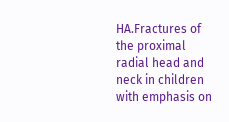HA.Fractures of the proximal radial head and neck in children with emphasis on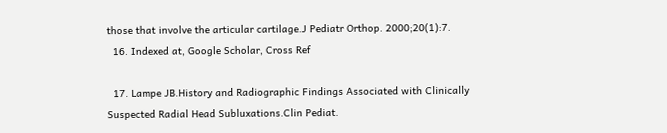those that involve the articular cartilage.J Pediatr Orthop. 2000;20(1):7.
  16. Indexed at, Google Scholar, Cross Ref

  17. Lampe JB.History and Radiographic Findings Associated with Clinically Suspected Radial Head Subluxations.Clin Pediat.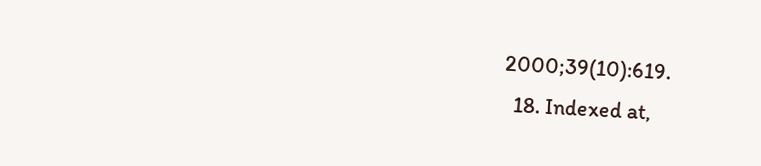2000;39(10):619.
  18. Indexed at,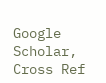Google Scholar, Cross Ref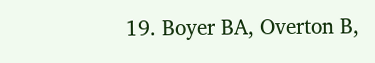19. Boyer BA, Overton B,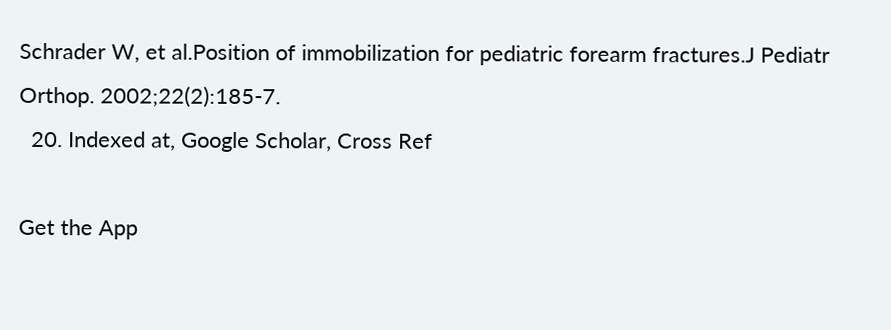Schrader W, et al.Position of immobilization for pediatric forearm fractures.J Pediatr Orthop. 2002;22(2):185-7.
  20. Indexed at, Google Scholar, Cross Ref

Get the App